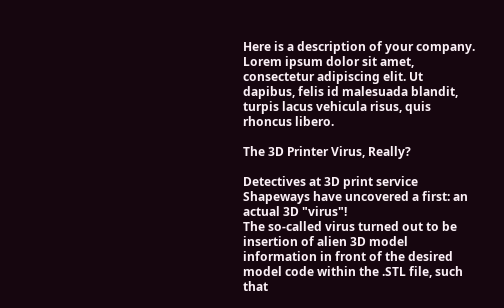Here is a description of your company. Lorem ipsum dolor sit amet, consectetur adipiscing elit. Ut dapibus, felis id malesuada blandit, turpis lacus vehicula risus, quis rhoncus libero.

The 3D Printer Virus, Really?

Detectives at 3D print service Shapeways have uncovered a first: an actual 3D "virus"!
The so-called virus turned out to be insertion of alien 3D model information in front of the desired model code within the .STL file, such that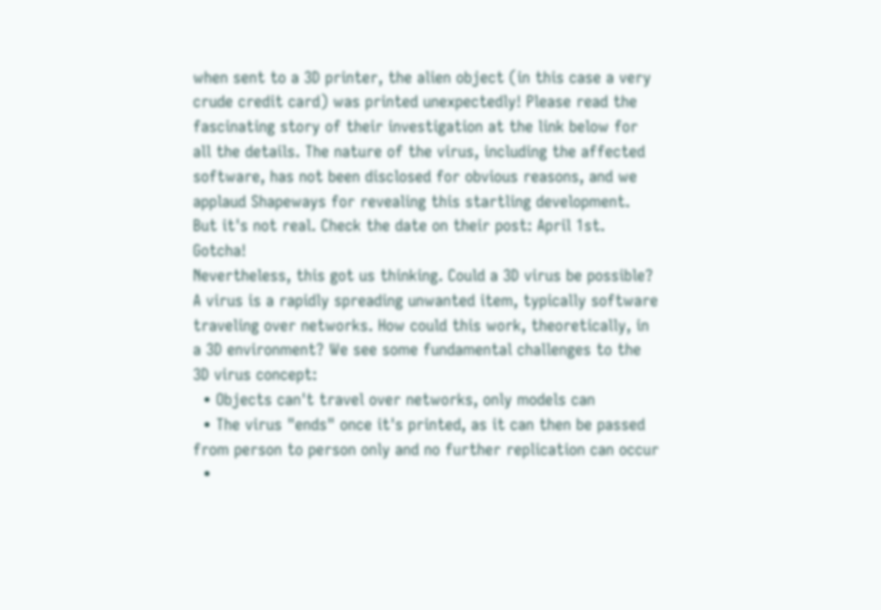when sent to a 3D printer, the alien object (in this case a very crude credit card) was printed unexpectedly! Please read the fascinating story of their investigation at the link below for all the details. The nature of the virus, including the affected software, has not been disclosed for obvious reasons, and we applaud Shapeways for revealing this startling development.
But it's not real. Check the date on their post: April 1st. Gotcha!
Nevertheless, this got us thinking. Could a 3D virus be possible? A virus is a rapidly spreading unwanted item, typically software traveling over networks. How could this work, theoretically, in a 3D environment? We see some fundamental challenges to the 3D virus concept:
  • Objects can't travel over networks, only models can
  • The virus "ends" once it's printed, as it can then be passed from person to person only and no further replication can occur
  •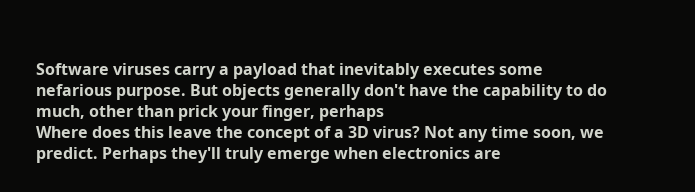Software viruses carry a payload that inevitably executes some nefarious purpose. But objects generally don't have the capability to do much, other than prick your finger, perhaps
Where does this leave the concept of a 3D virus? Not any time soon, we predict. Perhaps they'll truly emerge when electronics are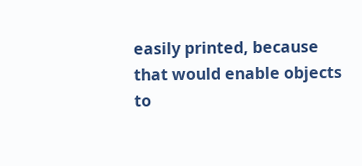easily printed, because that would enable objects to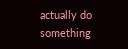actually do something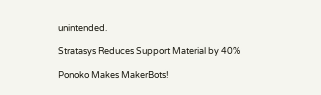unintended.

Stratasys Reduces Support Material by 40%

Ponoko Makes MakerBots!